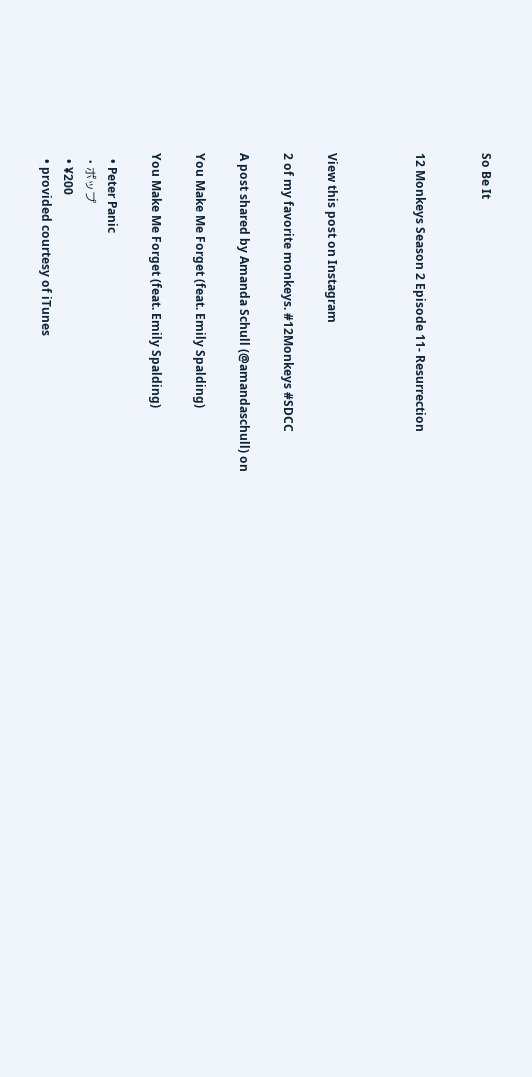So Be It


12 Monkeys Season 2 Episode 11- Resurrection



View this post on Instagram

2 of my favorite monkeys. #12Monkeys #SDCC

A post shared by Amanda Schull (@amandaschull) on

You Make Me Forget (feat. Emily Spalding)

You Make Me Forget (feat. Emily Spalding)

  • Peter Panic
  • ポップ
  • ¥200
  • provided courtesy of iTunes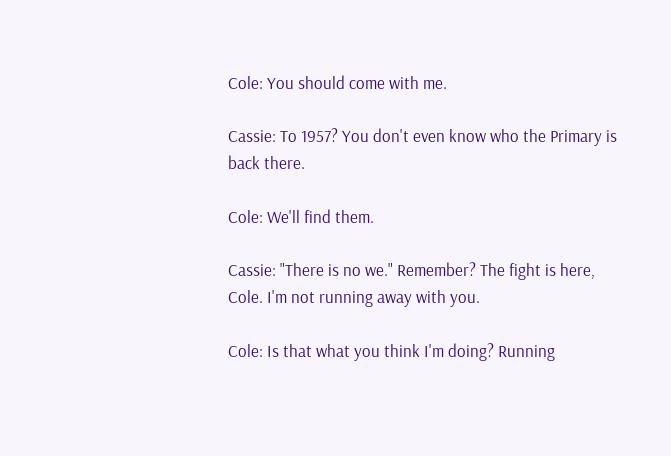Cole: You should come with me.

Cassie: To 1957? You don't even know who the Primary is back there.

Cole: We'll find them.

Cassie: "There is no we." Remember? The fight is here, Cole. I'm not running away with you.

Cole: Is that what you think I'm doing? Running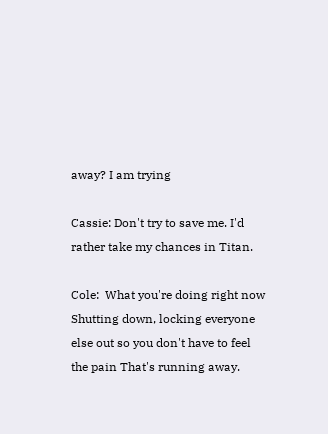away? I am trying

Cassie: Don't try to save me. I'd rather take my chances in Titan.

Cole:  What you're doing right now Shutting down, locking everyone else out so you don't have to feel the pain That's running away.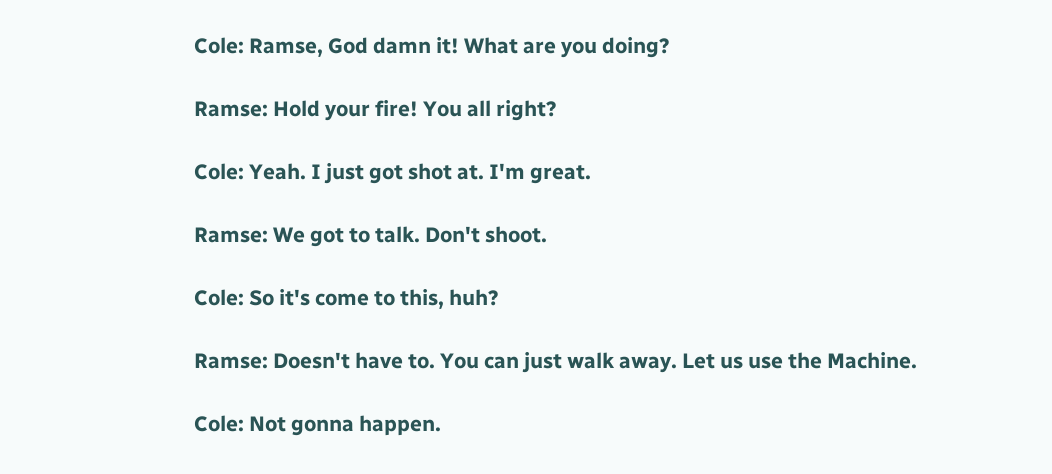Cole: Ramse, God damn it! What are you doing?

Ramse: Hold your fire! You all right?

Cole: Yeah. I just got shot at. I'm great.

Ramse: We got to talk. Don't shoot.

Cole: So it's come to this, huh?

Ramse: Doesn't have to. You can just walk away. Let us use the Machine.

Cole: Not gonna happen.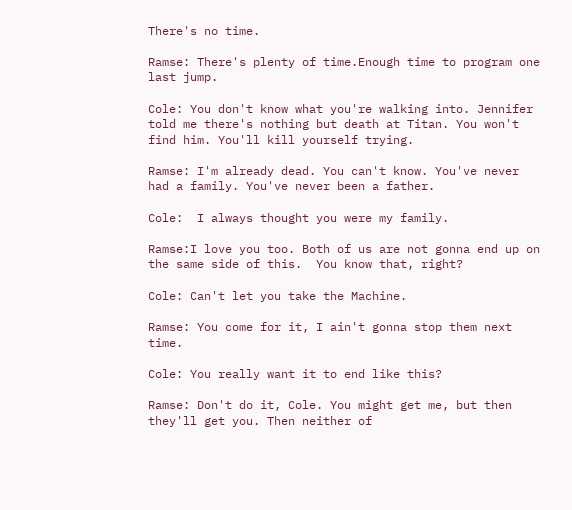There's no time.

Ramse: There's plenty of time.Enough time to program one last jump.

Cole: You don't know what you're walking into. Jennifer told me there's nothing but death at Titan. You won't find him. You'll kill yourself trying.

Ramse: I'm already dead. You can't know. You've never had a family. You've never been a father.

Cole:  I always thought you were my family.

Ramse:I love you too. Both of us are not gonna end up on the same side of this.  You know that, right?

Cole: Can't let you take the Machine.

Ramse: You come for it, I ain't gonna stop them next time.

Cole: You really want it to end like this?

Ramse: Don't do it, Cole. You might get me, but then they'll get you. Then neither of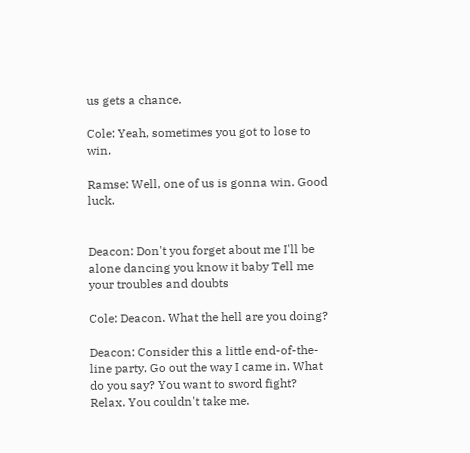us gets a chance.

Cole: Yeah, sometimes you got to lose to win.

Ramse: Well, one of us is gonna win. Good luck.


Deacon: Don't you forget about me I'll be alone dancing you know it baby Tell me your troubles and doubts

Cole: Deacon. What the hell are you doing?

Deacon: Consider this a little end-of-the-line party. Go out the way I came in. What do you say? You want to sword fight? Relax. You couldn't take me.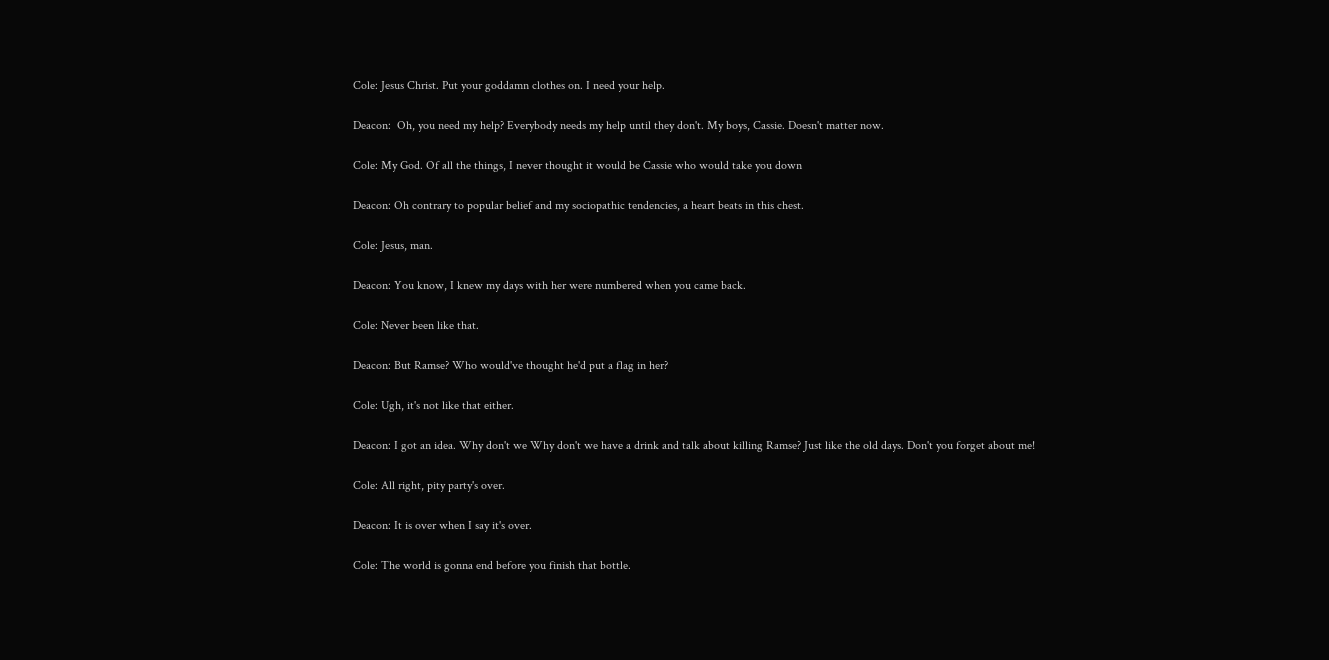Cole: Jesus Christ. Put your goddamn clothes on. I need your help.

Deacon:  Oh, you need my help? Everybody needs my help until they don't. My boys, Cassie. Doesn't matter now.

Cole: My God. Of all the things, I never thought it would be Cassie who would take you down

Deacon: Oh contrary to popular belief and my sociopathic tendencies, a heart beats in this chest.

Cole: Jesus, man.

Deacon: You know, I knew my days with her were numbered when you came back.

Cole: Never been like that.

Deacon: But Ramse? Who would've thought he'd put a flag in her?

Cole: Ugh, it's not like that either.

Deacon: I got an idea. Why don't we Why don't we have a drink and talk about killing Ramse? Just like the old days. Don't you forget about me!

Cole: All right, pity party's over.

Deacon: It is over when I say it's over.

Cole: The world is gonna end before you finish that bottle.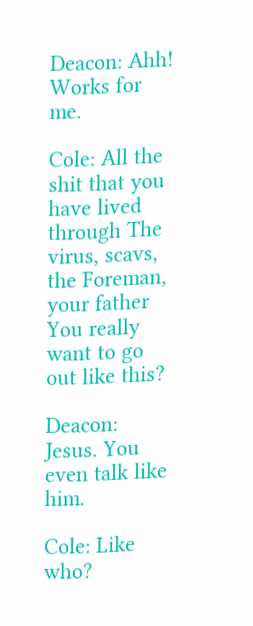Deacon: Ahh! Works for me.

Cole: All the shit that you have lived through The virus, scavs, the Foreman, your father You really want to go out like this?

Deacon: Jesus. You even talk like him.

Cole: Like who?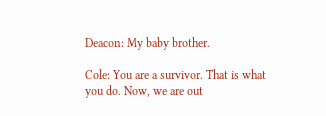Deacon: My baby brother.

Cole: You are a survivor. That is what you do. Now, we are out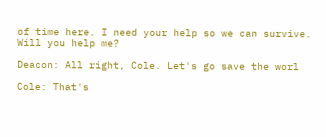of time here. I need your help so we can survive. Will you help me?

Deacon: All right, Cole. Let's go save the worl

Cole: That's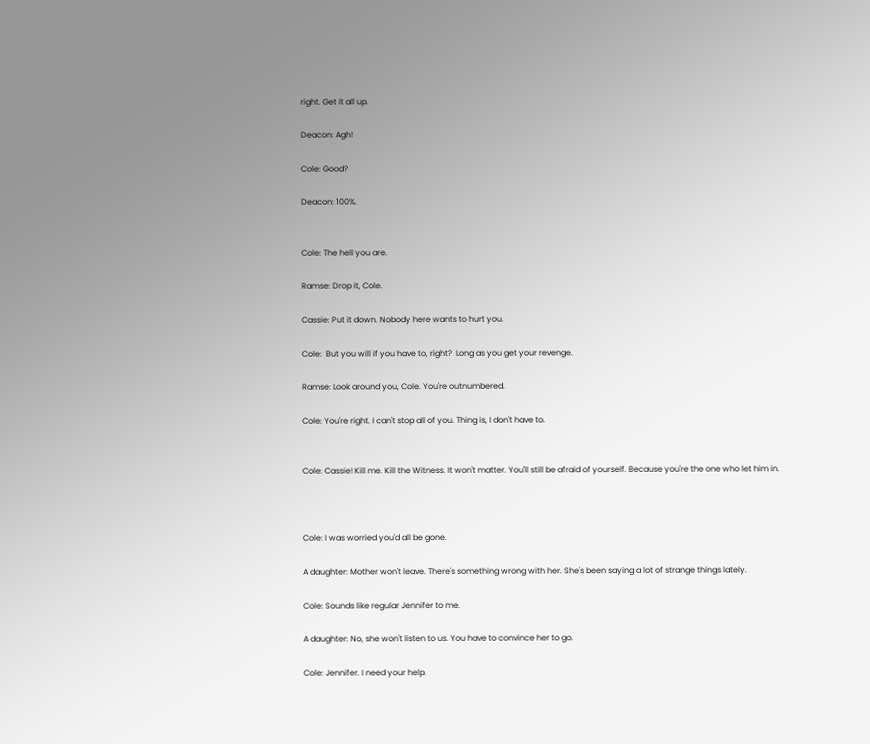right. Get it all up.

Deacon: Agh!

Cole: Good?

Deacon: 100%.


Cole: The hell you are.

Ramse: Drop it, Cole.

Cassie: Put it down. Nobody here wants to hurt you.

Cole:  But you will if you have to, right?  Long as you get your revenge.

Ramse: Look around you, Cole. You're outnumbered.

Cole: You're right. I can't stop all of you. Thing is, I don't have to.


Cole: Cassie! Kill me. Kill the Witness. It won't matter. You'll still be afraid of yourself. Because you're the one who let him in.



Cole: I was worried you'd all be gone.

A daughter: Mother won't leave. There's something wrong with her. She's been saying a lot of strange things lately.

Cole: Sounds like regular Jennifer to me.

A daughter: No, she won't listen to us. You have to convince her to go.

Cole: Jennifer. I need your help.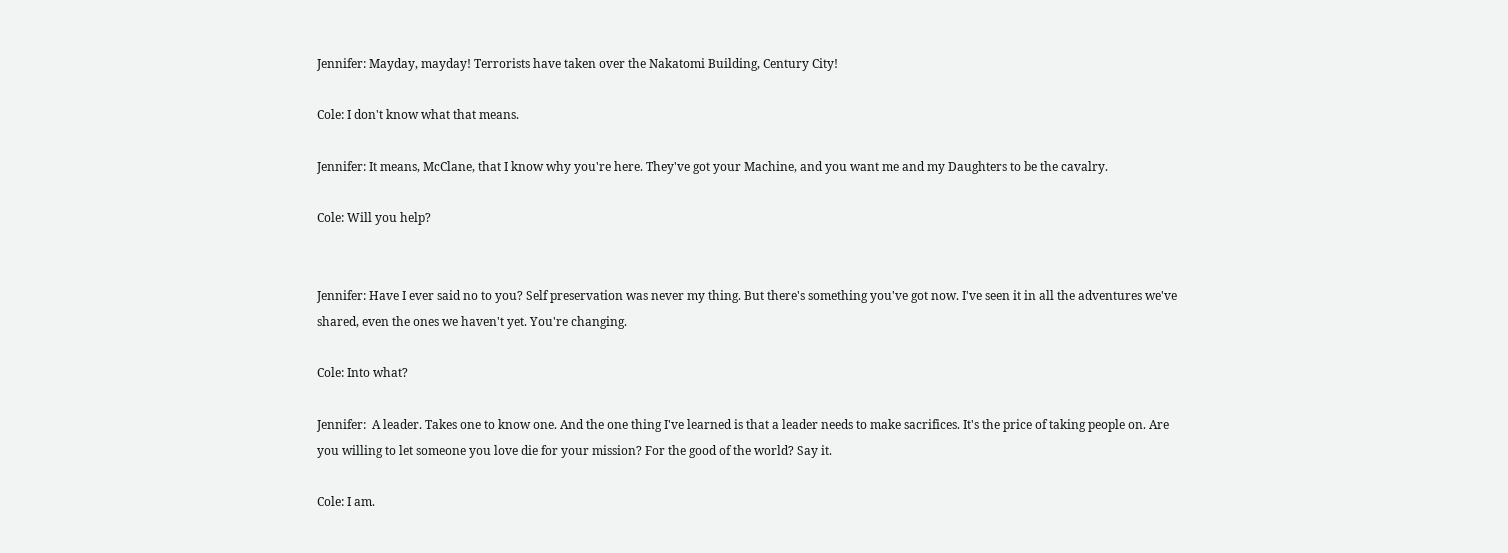Jennifer: Mayday, mayday! Terrorists have taken over the Nakatomi Building, Century City!

Cole: I don't know what that means.

Jennifer: It means, McClane, that I know why you're here. They've got your Machine, and you want me and my Daughters to be the cavalry.

Cole: Will you help?


Jennifer: Have I ever said no to you? Self preservation was never my thing. But there's something you've got now. I've seen it in all the adventures we've shared, even the ones we haven't yet. You're changing.

Cole: Into what?

Jennifer:  A leader. Takes one to know one. And the one thing I've learned is that a leader needs to make sacrifices. It's the price of taking people on. Are you willing to let someone you love die for your mission? For the good of the world? Say it.

Cole: I am.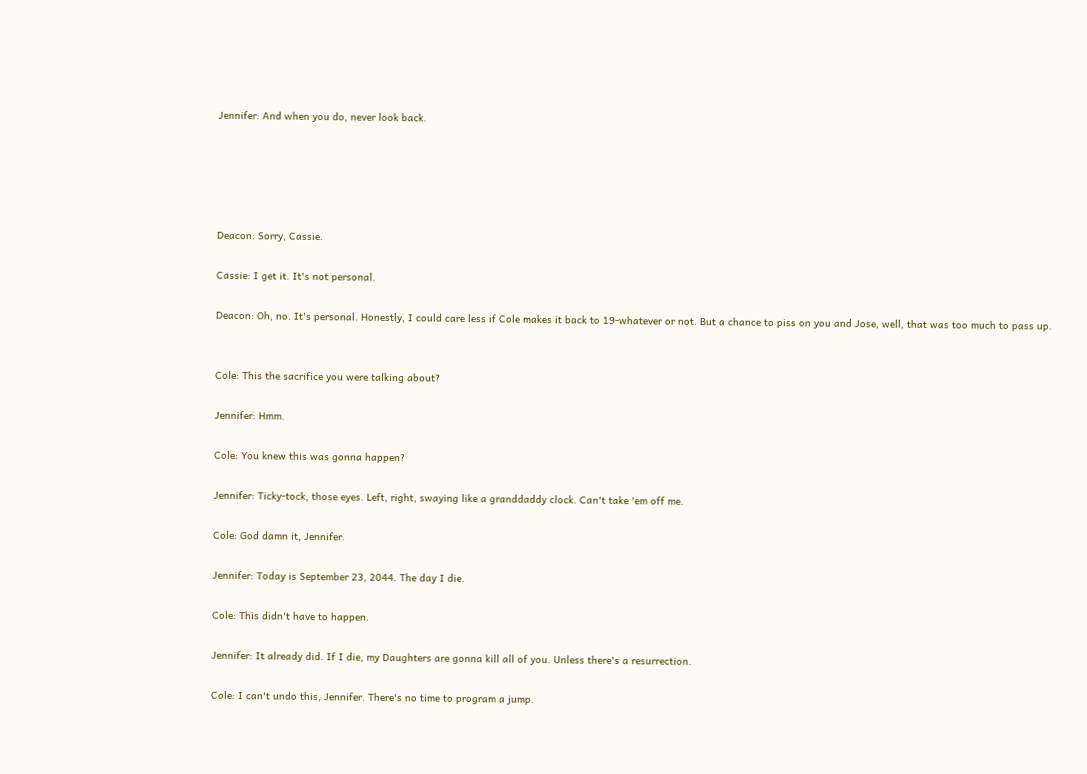Jennifer: And when you do, never look back.





Deacon: Sorry, Cassie.

Cassie: I get it. It's not personal.

Deacon: Oh, no. It's personal. Honestly, I could care less if Cole makes it back to 19-whatever or not. But a chance to piss on you and Jose, well, that was too much to pass up.


Cole: This the sacrifice you were talking about?

Jennifer: Hmm.

Cole: You knew this was gonna happen?

Jennifer: Ticky-tock, those eyes. Left, right, swaying like a granddaddy clock. Can't take 'em off me.

Cole: God damn it, Jennifer.

Jennifer: Today is September 23, 2044. The day I die.

Cole: This didn't have to happen.

Jennifer: It already did. If I die, my Daughters are gonna kill all of you. Unless there's a resurrection.

Cole: I can't undo this, Jennifer. There's no time to program a jump.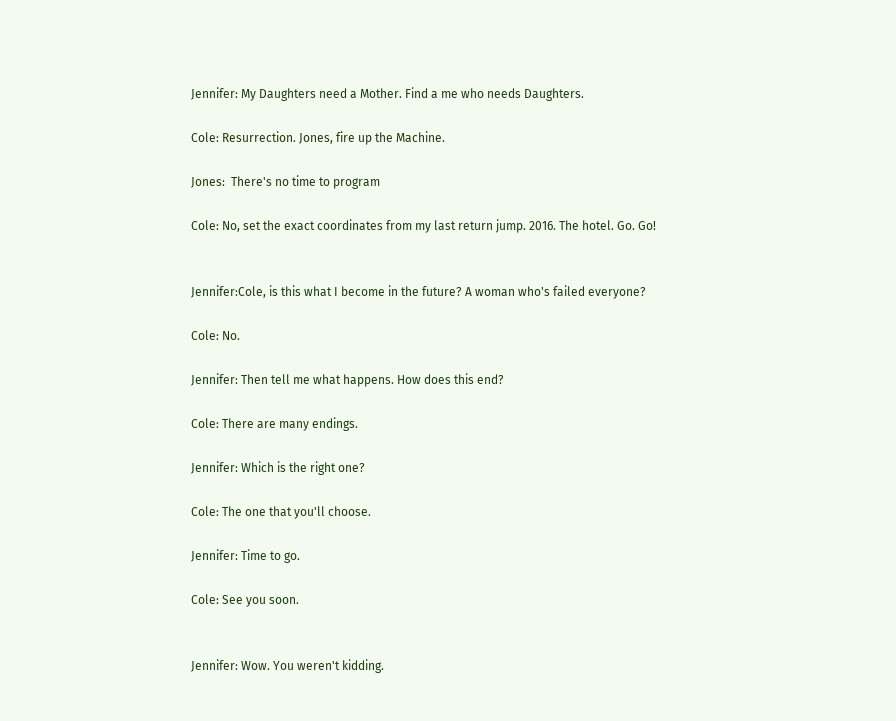Jennifer: My Daughters need a Mother. Find a me who needs Daughters.

Cole: Resurrection. Jones, fire up the Machine.

Jones:  There's no time to program

Cole: No, set the exact coordinates from my last return jump. 2016. The hotel. Go. Go!


Jennifer:Cole, is this what I become in the future? A woman who's failed everyone?

Cole: No.

Jennifer: Then tell me what happens. How does this end?

Cole: There are many endings.

Jennifer: Which is the right one?

Cole: The one that you'll choose.

Jennifer: Time to go.

Cole: See you soon.


Jennifer: Wow. You weren't kidding.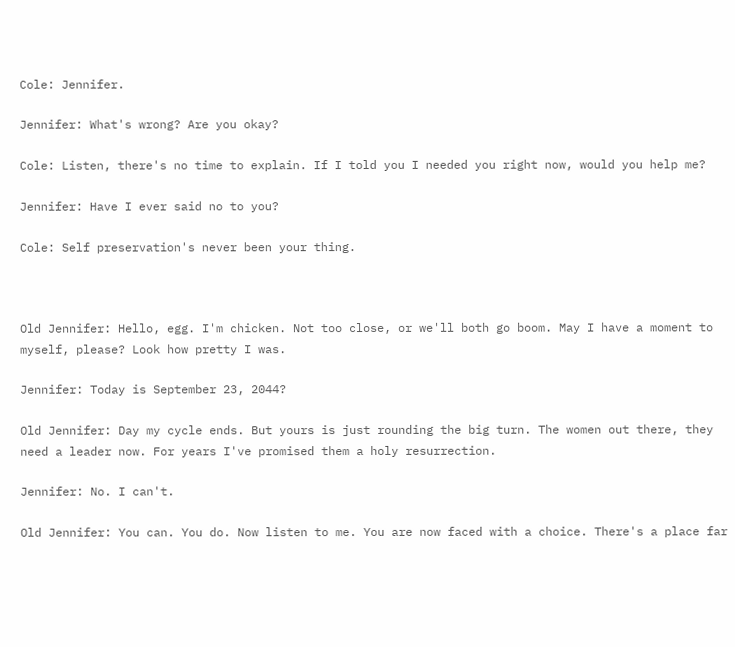Cole: Jennifer.

Jennifer: What's wrong? Are you okay?

Cole: Listen, there's no time to explain. If I told you I needed you right now, would you help me?

Jennifer: Have I ever said no to you?

Cole: Self preservation's never been your thing.



Old Jennifer: Hello, egg. I'm chicken. Not too close, or we'll both go boom. May I have a moment to myself, please? Look how pretty I was.

Jennifer: Today is September 23, 2044?

Old Jennifer: Day my cycle ends. But yours is just rounding the big turn. The women out there, they need a leader now. For years I've promised them a holy resurrection.

Jennifer: No. I can't.

Old Jennifer: You can. You do. Now listen to me. You are now faced with a choice. There's a place far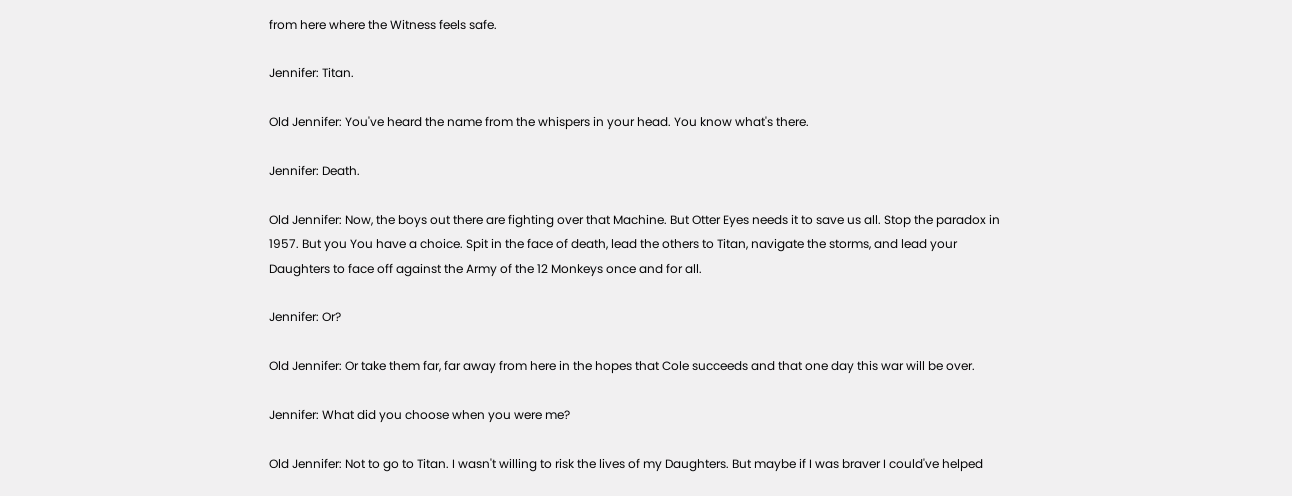from here where the Witness feels safe.

Jennifer: Titan.

Old Jennifer: You've heard the name from the whispers in your head. You know what's there.

Jennifer: Death.

Old Jennifer: Now, the boys out there are fighting over that Machine. But Otter Eyes needs it to save us all. Stop the paradox in 1957. But you You have a choice. Spit in the face of death, lead the others to Titan, navigate the storms, and lead your Daughters to face off against the Army of the 12 Monkeys once and for all.

Jennifer: Or?

Old Jennifer: Or take them far, far away from here in the hopes that Cole succeeds and that one day this war will be over.

Jennifer: What did you choose when you were me?

Old Jennifer: Not to go to Titan. I wasn't willing to risk the lives of my Daughters. But maybe if I was braver I could've helped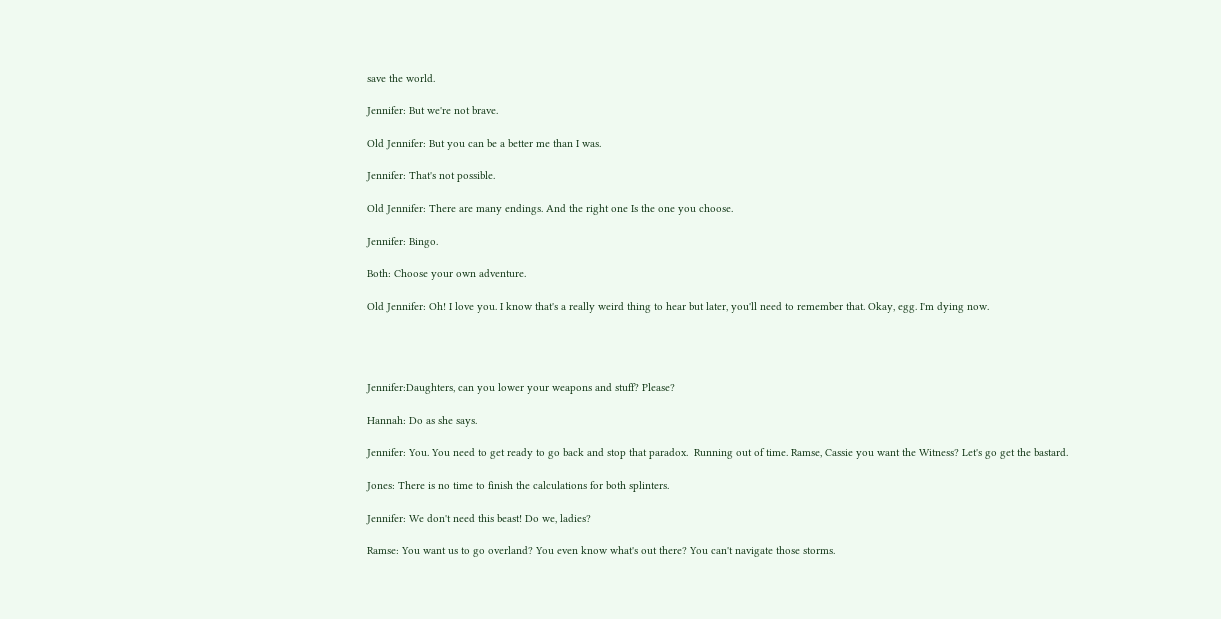save the world.

Jennifer: But we're not brave.

Old Jennifer: But you can be a better me than I was.

Jennifer: That's not possible.

Old Jennifer: There are many endings. And the right one Is the one you choose.

Jennifer: Bingo.

Both: Choose your own adventure.

Old Jennifer: Oh! I love you. I know that's a really weird thing to hear but later, you'll need to remember that. Okay, egg. I'm dying now.




Jennifer:Daughters, can you lower your weapons and stuff? Please?

Hannah: Do as she says.

Jennifer: You. You need to get ready to go back and stop that paradox.  Running out of time. Ramse, Cassie you want the Witness? Let's go get the bastard.

Jones: There is no time to finish the calculations for both splinters.

Jennifer: We don't need this beast! Do we, ladies?

Ramse: You want us to go overland? You even know what's out there? You can't navigate those storms.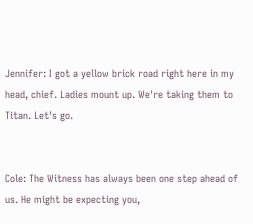Jennifer: I got a yellow brick road right here in my head, chief. Ladies mount up. We're taking them to Titan. Let's go.


Cole: The Witness has always been one step ahead of us. He might be expecting you,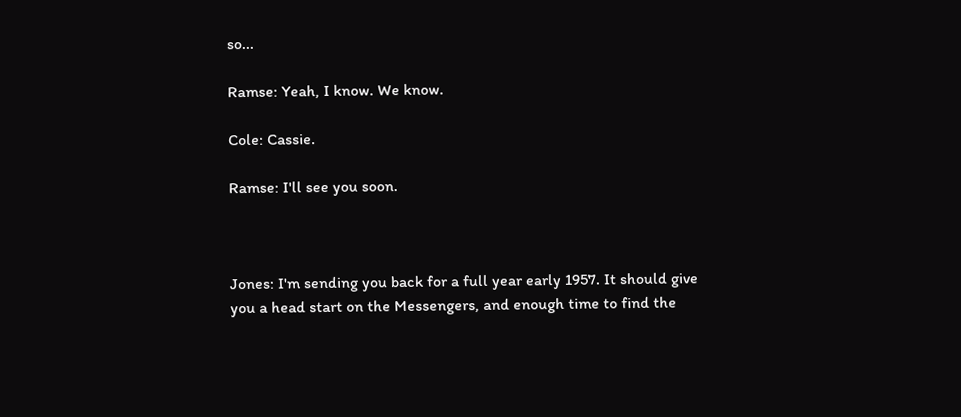so...

Ramse: Yeah, I know. We know.

Cole: Cassie.

Ramse: I'll see you soon.



Jones: I'm sending you back for a full year early 1957. It should give you a head start on the Messengers, and enough time to find the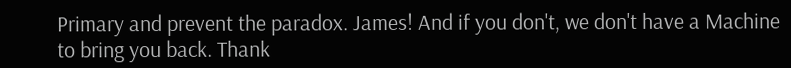Primary and prevent the paradox. James! And if you don't, we don't have a Machine to bring you back. Thank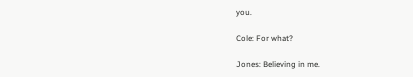you.

Cole: For what?

Jones: Believing in me.